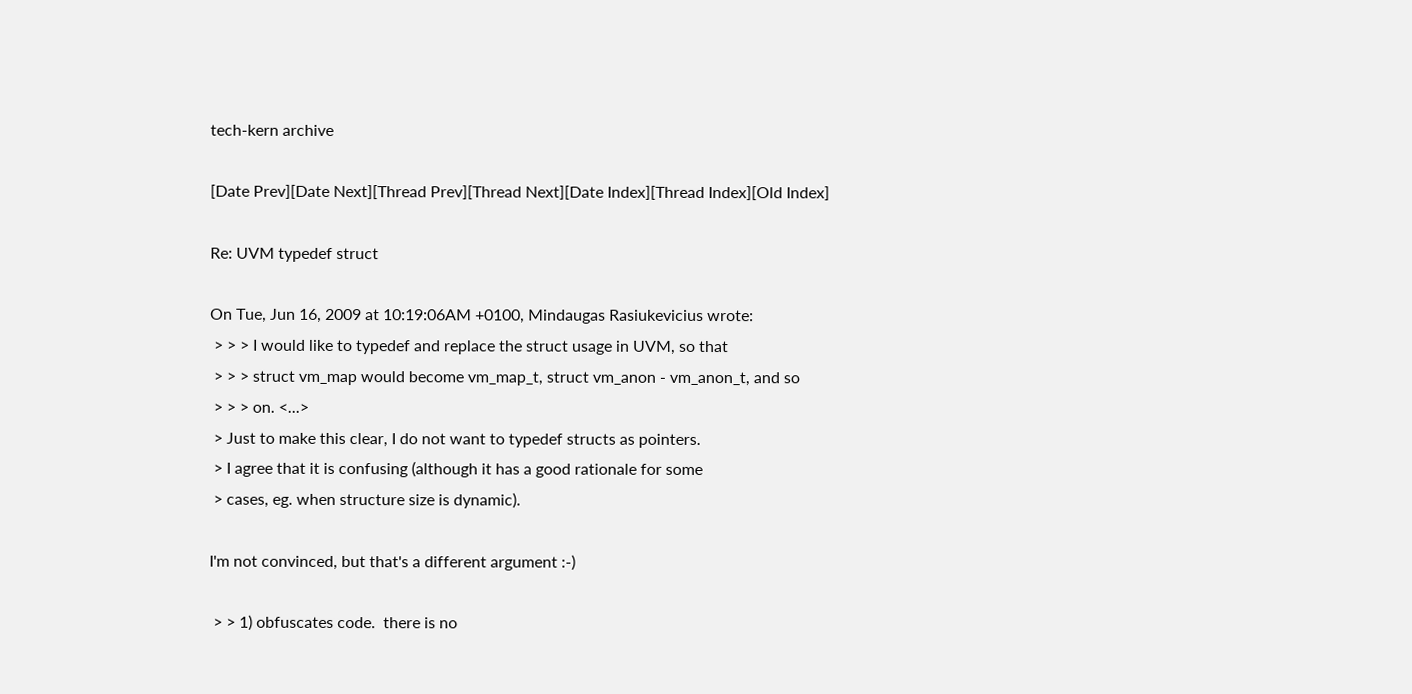tech-kern archive

[Date Prev][Date Next][Thread Prev][Thread Next][Date Index][Thread Index][Old Index]

Re: UVM typedef struct

On Tue, Jun 16, 2009 at 10:19:06AM +0100, Mindaugas Rasiukevicius wrote:
 > > > I would like to typedef and replace the struct usage in UVM, so that
 > > > struct vm_map would become vm_map_t, struct vm_anon - vm_anon_t, and so
 > > > on. <...>
 > Just to make this clear, I do not want to typedef structs as pointers.
 > I agree that it is confusing (although it has a good rationale for some
 > cases, eg. when structure size is dynamic).

I'm not convinced, but that's a different argument :-)

 > > 1) obfuscates code.  there is no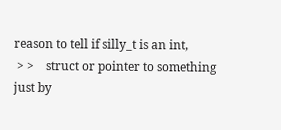reason to tell if silly_t is an int,
 > >    struct or pointer to something just by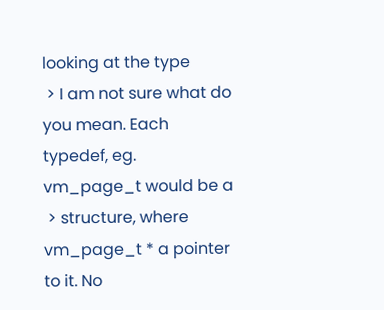looking at the type
 > I am not sure what do you mean. Each typedef, eg. vm_page_t would be a
 > structure, where vm_page_t * a pointer to it. No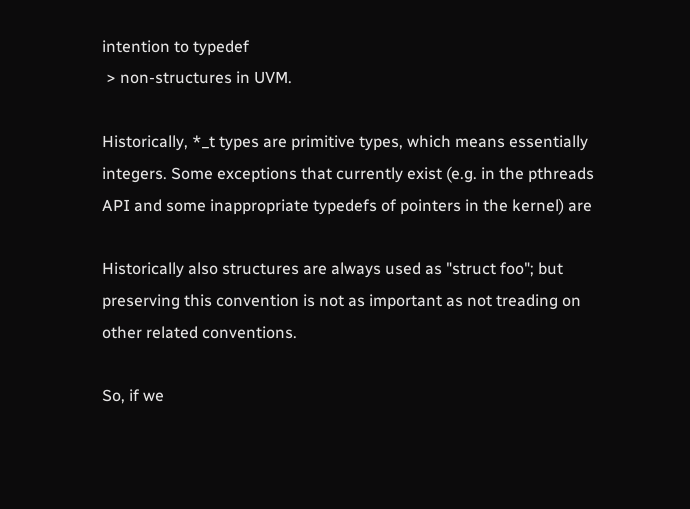intention to typedef
 > non-structures in UVM.

Historically, *_t types are primitive types, which means essentially
integers. Some exceptions that currently exist (e.g. in the pthreads
API and some inappropriate typedefs of pointers in the kernel) are

Historically also structures are always used as "struct foo"; but
preserving this convention is not as important as not treading on
other related conventions.

So, if we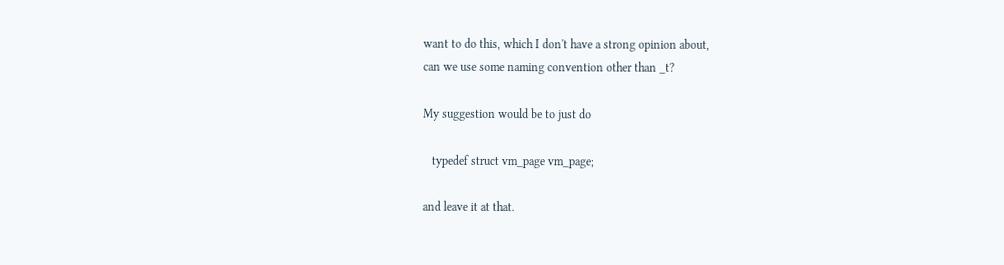want to do this, which I don't have a strong opinion about,
can we use some naming convention other than _t?

My suggestion would be to just do

   typedef struct vm_page vm_page;

and leave it at that.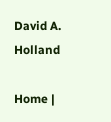David A. Holland

Home |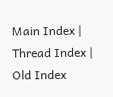Main Index | Thread Index | Old Index